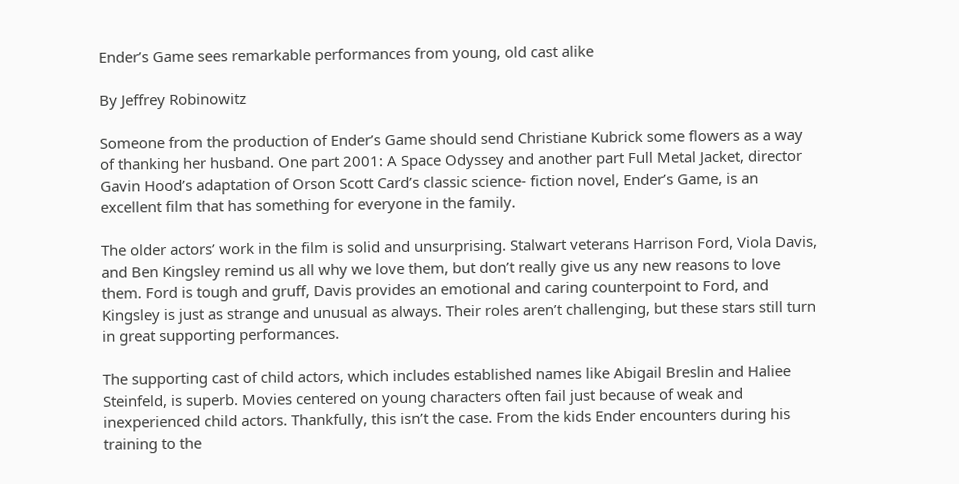Ender’s Game sees remarkable performances from young, old cast alike

By Jeffrey Robinowitz

Someone from the production of Ender’s Game should send Christiane Kubrick some flowers as a way of thanking her husband. One part 2001: A Space Odyssey and another part Full Metal Jacket, director Gavin Hood’s adaptation of Orson Scott Card’s classic science- fiction novel, Ender’s Game, is an excellent film that has something for everyone in the family.

The older actors’ work in the film is solid and unsurprising. Stalwart veterans Harrison Ford, Viola Davis, and Ben Kingsley remind us all why we love them, but don’t really give us any new reasons to love them. Ford is tough and gruff, Davis provides an emotional and caring counterpoint to Ford, and Kingsley is just as strange and unusual as always. Their roles aren’t challenging, but these stars still turn in great supporting performances.

The supporting cast of child actors, which includes established names like Abigail Breslin and Haliee Steinfeld, is superb. Movies centered on young characters often fail just because of weak and inexperienced child actors. Thankfully, this isn’t the case. From the kids Ender encounters during his training to the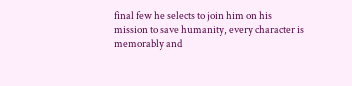final few he selects to join him on his mission to save humanity, every character is memorably and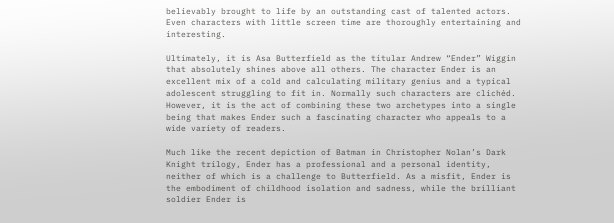believably brought to life by an outstanding cast of talented actors. Even characters with little screen time are thoroughly entertaining and interesting.

Ultimately, it is Asa Butterfield as the titular Andrew “Ender” Wiggin that absolutely shines above all others. The character Ender is an excellent mix of a cold and calculating military genius and a typical adolescent struggling to fit in. Normally such characters are clichéd. However, it is the act of combining these two archetypes into a single being that makes Ender such a fascinating character who appeals to a wide variety of readers.

Much like the recent depiction of Batman in Christopher Nolan’s Dark Knight trilogy, Ender has a professional and a personal identity, neither of which is a challenge to Butterfield. As a misfit, Ender is the embodiment of childhood isolation and sadness, while the brilliant soldier Ender is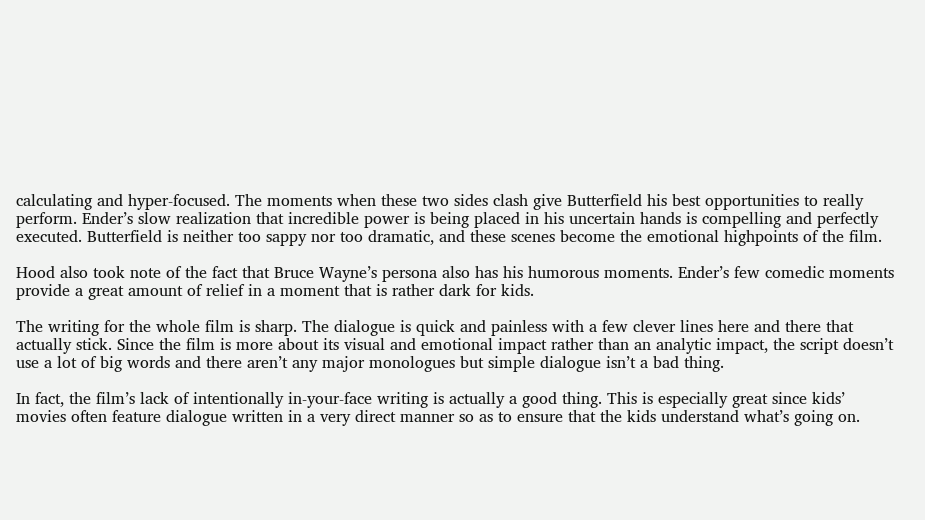calculating and hyper-focused. The moments when these two sides clash give Butterfield his best opportunities to really perform. Ender’s slow realization that incredible power is being placed in his uncertain hands is compelling and perfectly executed. Butterfield is neither too sappy nor too dramatic, and these scenes become the emotional highpoints of the film.

Hood also took note of the fact that Bruce Wayne’s persona also has his humorous moments. Ender’s few comedic moments provide a great amount of relief in a moment that is rather dark for kids.

The writing for the whole film is sharp. The dialogue is quick and painless with a few clever lines here and there that actually stick. Since the film is more about its visual and emotional impact rather than an analytic impact, the script doesn’t use a lot of big words and there aren’t any major monologues but simple dialogue isn’t a bad thing.

In fact, the film’s lack of intentionally in-your-face writing is actually a good thing. This is especially great since kids’ movies often feature dialogue written in a very direct manner so as to ensure that the kids understand what’s going on.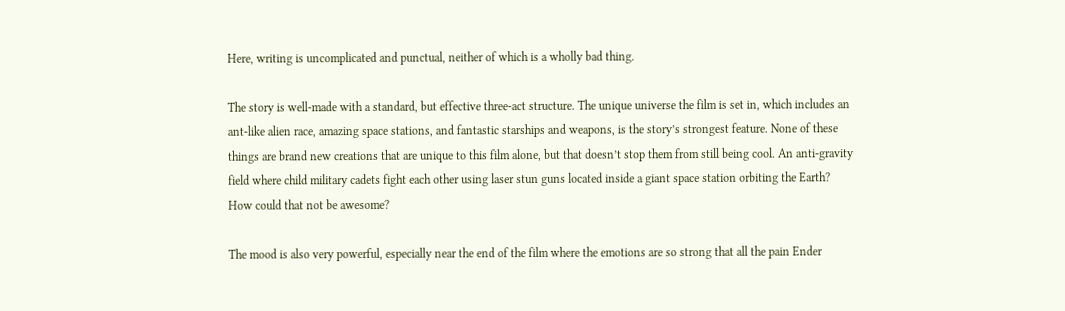Here, writing is uncomplicated and punctual, neither of which is a wholly bad thing.

The story is well-made with a standard, but effective three-act structure. The unique universe the film is set in, which includes an ant-like alien race, amazing space stations, and fantastic starships and weapons, is the story’s strongest feature. None of these things are brand new creations that are unique to this film alone, but that doesn’t stop them from still being cool. An anti-gravity field where child military cadets fight each other using laser stun guns located inside a giant space station orbiting the Earth? How could that not be awesome?

The mood is also very powerful, especially near the end of the film where the emotions are so strong that all the pain Ender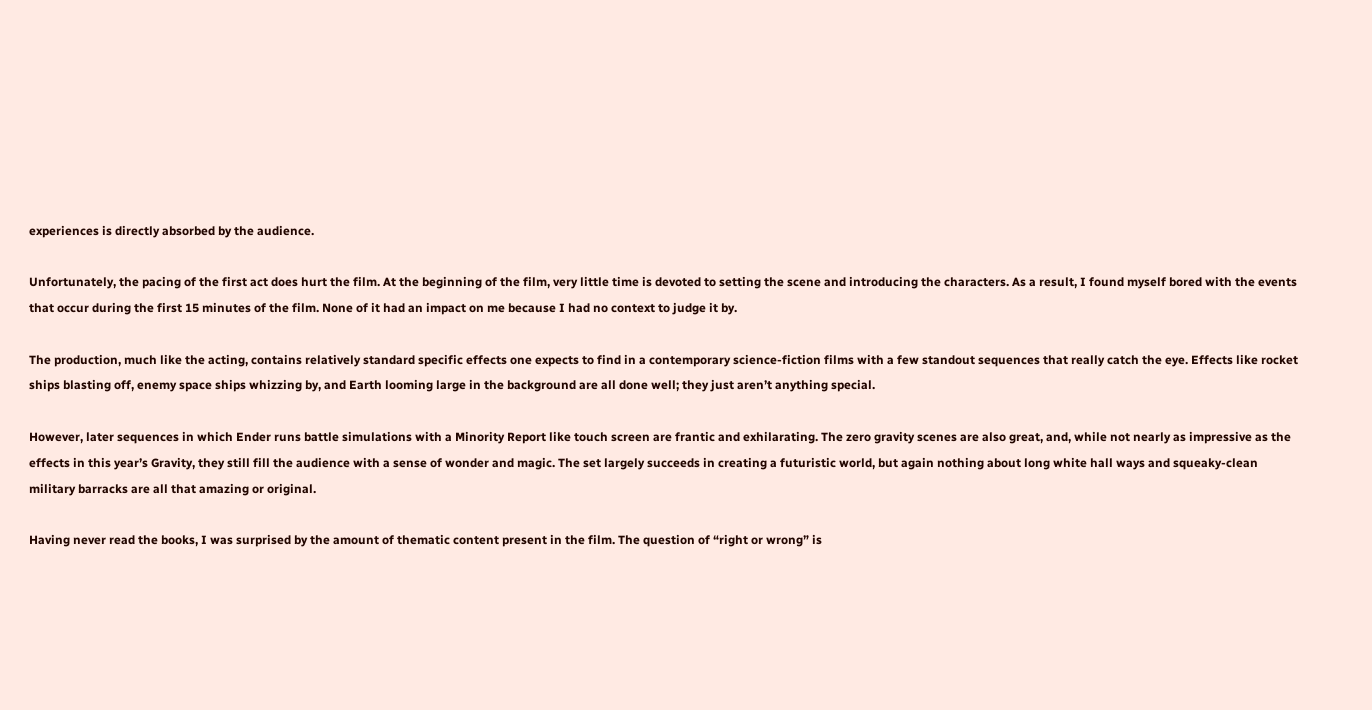experiences is directly absorbed by the audience.

Unfortunately, the pacing of the first act does hurt the film. At the beginning of the film, very little time is devoted to setting the scene and introducing the characters. As a result, I found myself bored with the events that occur during the first 15 minutes of the film. None of it had an impact on me because I had no context to judge it by.

The production, much like the acting, contains relatively standard specific effects one expects to find in a contemporary science-fiction films with a few standout sequences that really catch the eye. Effects like rocket ships blasting off, enemy space ships whizzing by, and Earth looming large in the background are all done well; they just aren’t anything special.

However, later sequences in which Ender runs battle simulations with a Minority Report like touch screen are frantic and exhilarating. The zero gravity scenes are also great, and, while not nearly as impressive as the effects in this year’s Gravity, they still fill the audience with a sense of wonder and magic. The set largely succeeds in creating a futuristic world, but again nothing about long white hall ways and squeaky-clean military barracks are all that amazing or original.

Having never read the books, I was surprised by the amount of thematic content present in the film. The question of “right or wrong” is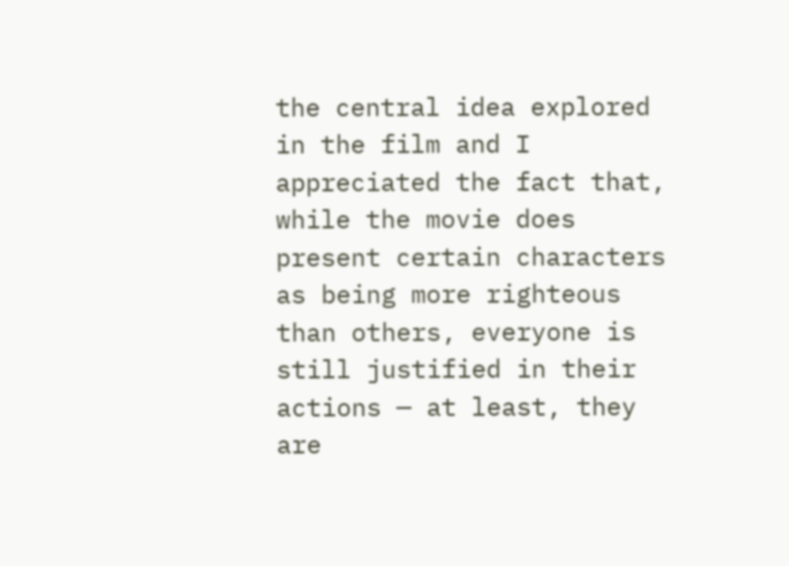the central idea explored in the film and I appreciated the fact that, while the movie does present certain characters as being more righteous than others, everyone is still justified in their actions — at least, they are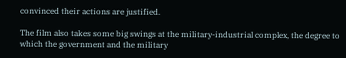convinced their actions are justified.

The film also takes some big swings at the military-industrial complex, the degree to which the government and the military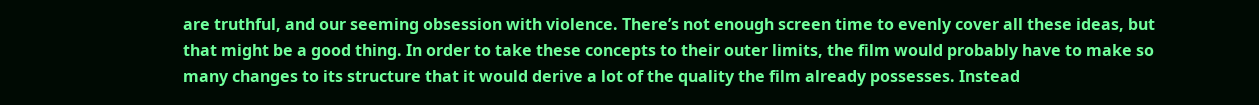are truthful, and our seeming obsession with violence. There’s not enough screen time to evenly cover all these ideas, but that might be a good thing. In order to take these concepts to their outer limits, the film would probably have to make so many changes to its structure that it would derive a lot of the quality the film already possesses. Instead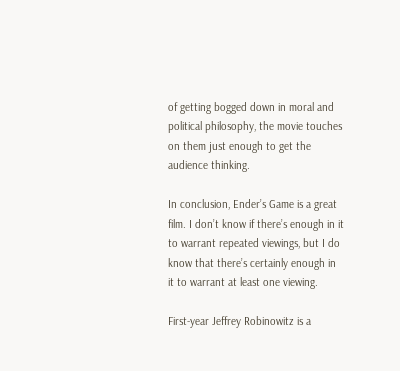of getting bogged down in moral and political philosophy, the movie touches on them just enough to get the audience thinking.

In conclusion, Ender’s Game is a great film. I don’t know if there’s enough in it to warrant repeated viewings, but I do know that there’s certainly enough in it to warrant at least one viewing.

First-year Jeffrey Robinowitz is a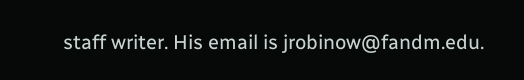staff writer. His email is jrobinow@fandm.edu.